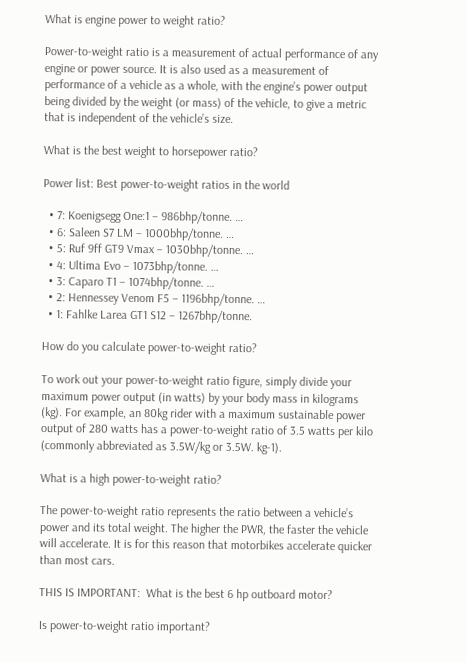What is engine power to weight ratio?

Power-to-weight ratio is a measurement of actual performance of any engine or power source. It is also used as a measurement of performance of a vehicle as a whole, with the engine’s power output being divided by the weight (or mass) of the vehicle, to give a metric that is independent of the vehicle’s size.

What is the best weight to horsepower ratio?

Power list: Best power-to-weight ratios in the world

  • 7: Koenigsegg One:1 – 986bhp/tonne. …
  • 6: Saleen S7 LM – 1000bhp/tonne. …
  • 5: Ruf 9ff GT9 Vmax – 1030bhp/tonne. …
  • 4: Ultima Evo – 1073bhp/tonne. …
  • 3: Caparo T1 – 1074bhp/tonne. …
  • 2: Hennessey Venom F5 – 1196bhp/tonne. …
  • 1: Fahlke Larea GT1 S12 – 1267bhp/tonne.

How do you calculate power-to-weight ratio?

To work out your power-to-weight ratio figure, simply divide your maximum power output (in watts) by your body mass in kilograms (kg). For example, an 80kg rider with a maximum sustainable power output of 280 watts has a power-to-weight ratio of 3.5 watts per kilo (commonly abbreviated as 3.5W/kg or 3.5W. kg-1).

What is a high power-to-weight ratio?

The power-to-weight ratio represents the ratio between a vehicle’s power and its total weight. The higher the PWR, the faster the vehicle will accelerate. It is for this reason that motorbikes accelerate quicker than most cars.

THIS IS IMPORTANT:  What is the best 6 hp outboard motor?

Is power-to-weight ratio important?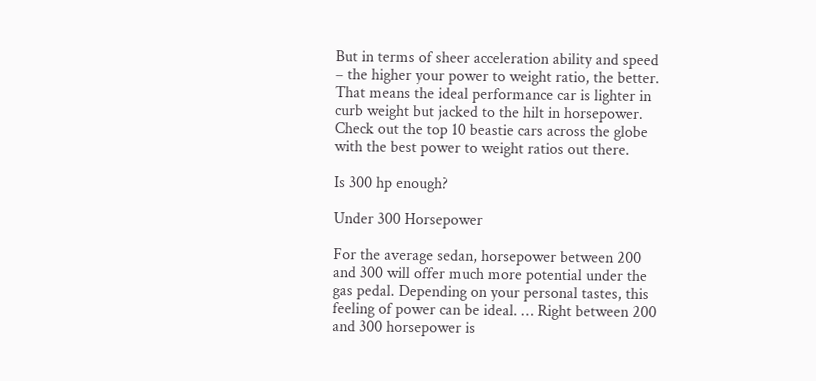But in terms of sheer acceleration ability and speed – the higher your power to weight ratio, the better. That means the ideal performance car is lighter in curb weight but jacked to the hilt in horsepower. Check out the top 10 beastie cars across the globe with the best power to weight ratios out there.

Is 300 hp enough?

Under 300 Horsepower

For the average sedan, horsepower between 200 and 300 will offer much more potential under the gas pedal. Depending on your personal tastes, this feeling of power can be ideal. … Right between 200 and 300 horsepower is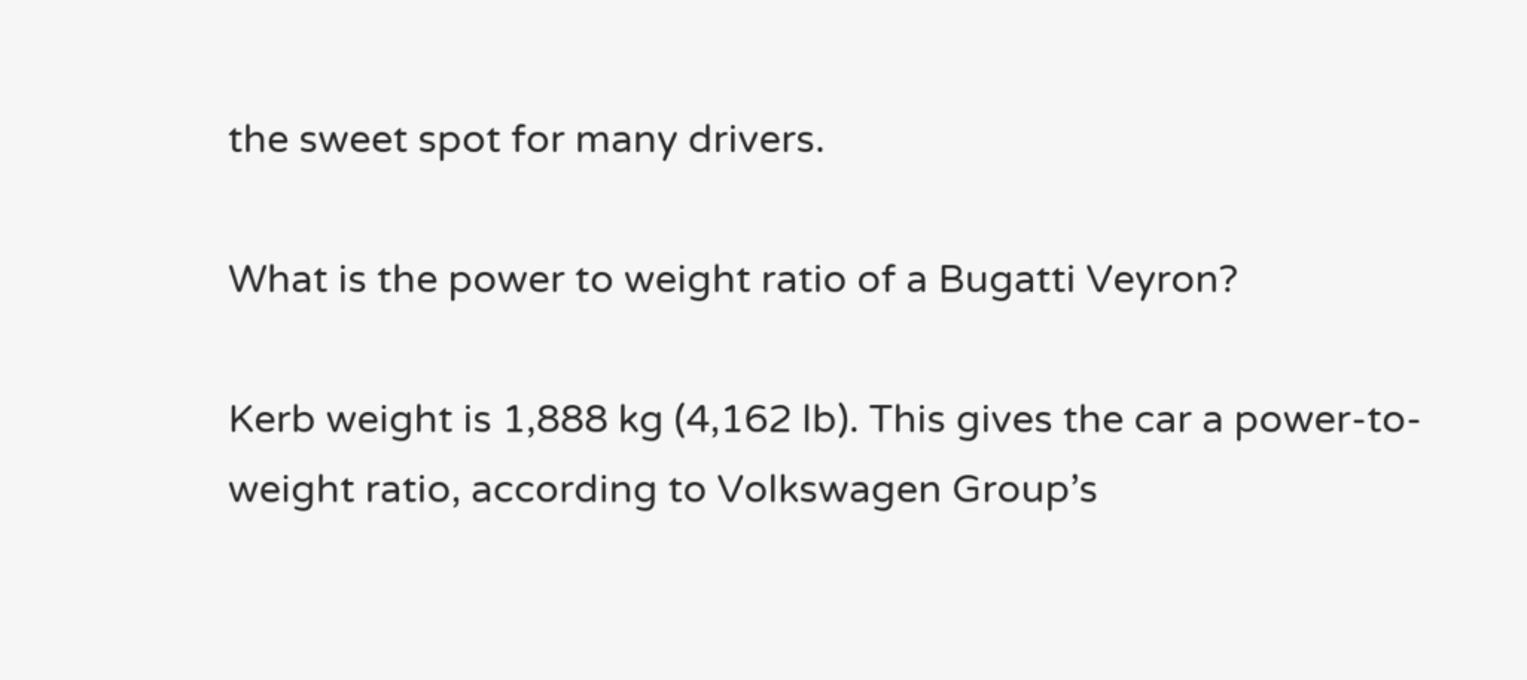the sweet spot for many drivers.

What is the power to weight ratio of a Bugatti Veyron?

Kerb weight is 1,888 kg (4,162 lb). This gives the car a power-to-weight ratio, according to Volkswagen Group’s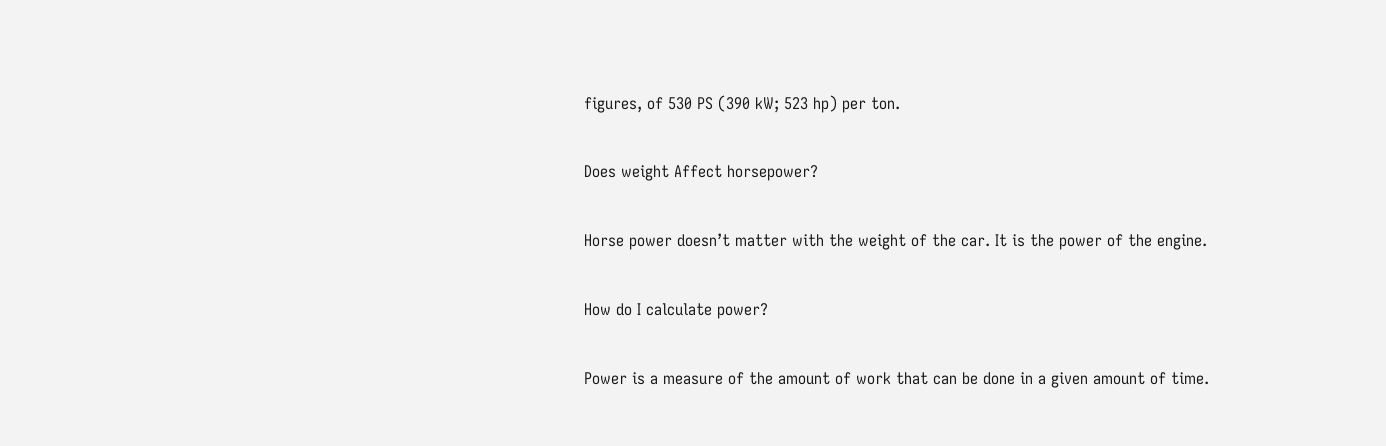figures, of 530 PS (390 kW; 523 hp) per ton.

Does weight Affect horsepower?

Horse power doesn’t matter with the weight of the car. It is the power of the engine.

How do I calculate power?

Power is a measure of the amount of work that can be done in a given amount of time.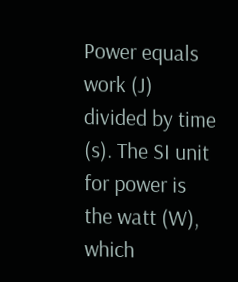Power equals work (J) divided by time (s). The SI unit for power is the watt (W), which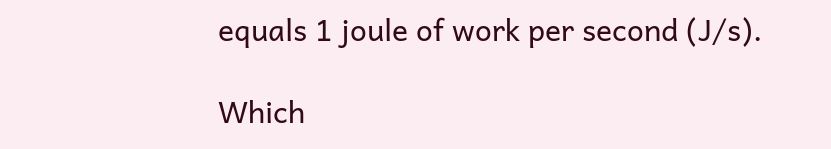equals 1 joule of work per second (J/s).

Which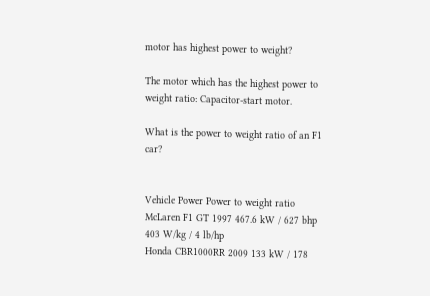motor has highest power to weight?

The motor which has the highest power to weight ratio: Capacitor-start motor.

What is the power to weight ratio of an F1 car?


Vehicle Power Power to weight ratio
McLaren F1 GT 1997 467.6 kW / 627 bhp 403 W/kg / 4 lb/hp
Honda CBR1000RR 2009 133 kW / 178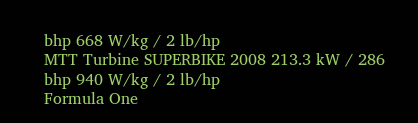bhp 668 W/kg / 2 lb/hp
MTT Turbine SUPERBIKE 2008 213.3 kW / 286 bhp 940 W/kg / 2 lb/hp
Formula One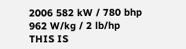2006 582 kW / 780 bhp 962 W/kg / 2 lb/hp
THIS IS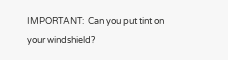IMPORTANT:  Can you put tint on your windshield?